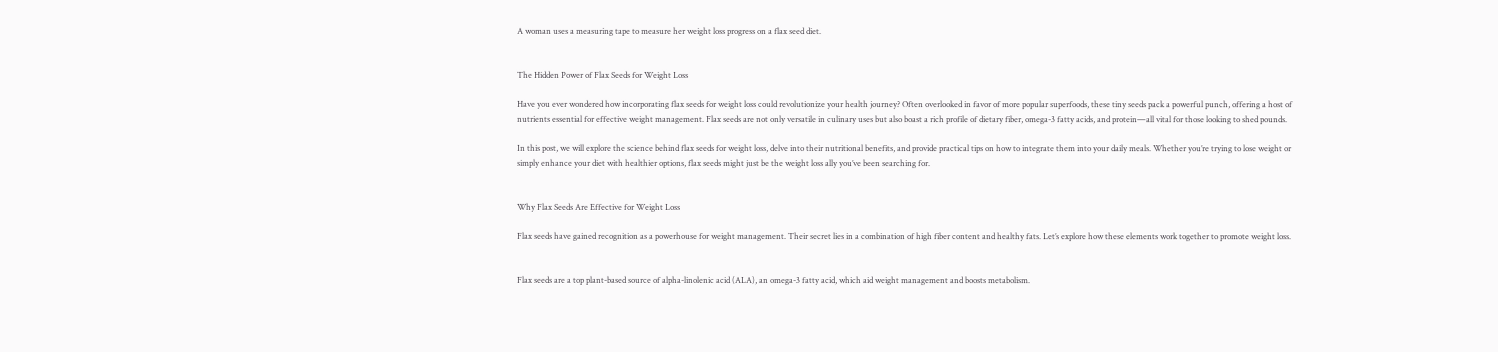A woman uses a measuring tape to measure her weight loss progress on a flax seed diet.


The Hidden Power of Flax Seeds for Weight Loss

Have you ever wondered how incorporating flax seeds for weight loss could revolutionize your health journey? Often overlooked in favor of more popular superfoods, these tiny seeds pack a powerful punch, offering a host of nutrients essential for effective weight management. Flax seeds are not only versatile in culinary uses but also boast a rich profile of dietary fiber, omega-3 fatty acids, and protein—all vital for those looking to shed pounds.

In this post, we will explore the science behind flax seeds for weight loss, delve into their nutritional benefits, and provide practical tips on how to integrate them into your daily meals. Whether you’re trying to lose weight or simply enhance your diet with healthier options, flax seeds might just be the weight loss ally you’ve been searching for.


Why Flax Seeds Are Effective for Weight Loss

Flax seeds have gained recognition as a powerhouse for weight management. Their secret lies in a combination of high fiber content and healthy fats. Let’s explore how these elements work together to promote weight loss.


Flax seeds are a top plant-based source of alpha-linolenic acid (ALA), an omega-3 fatty acid, which aid weight management and boosts metabolism.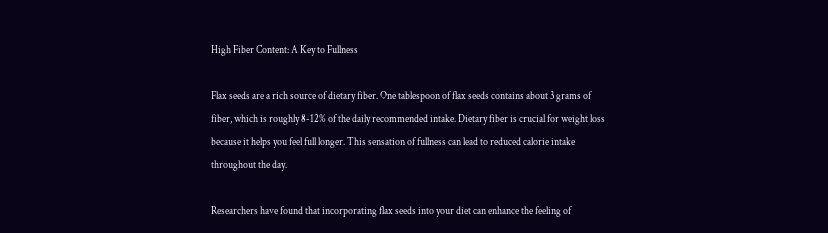High Fiber Content: A Key to Fullness

Flax seeds are a rich source of dietary fiber. One tablespoon of flax seeds contains about 3 grams of fiber, which is roughly 8-12% of the daily recommended intake. Dietary fiber is crucial for weight loss because it helps you feel full longer. This sensation of fullness can lead to reduced calorie intake throughout the day.

Researchers have found that incorporating flax seeds into your diet can enhance the feeling of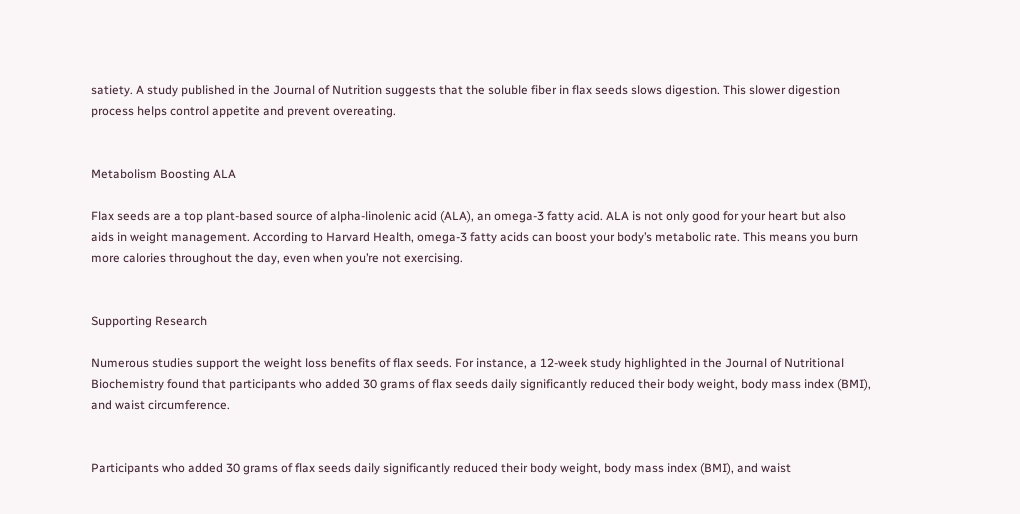satiety. A study published in the Journal of Nutrition suggests that the soluble fiber in flax seeds slows digestion. This slower digestion process helps control appetite and prevent overeating.


Metabolism Boosting ALA

Flax seeds are a top plant-based source of alpha-linolenic acid (ALA), an omega-3 fatty acid. ALA is not only good for your heart but also aids in weight management. According to Harvard Health, omega-3 fatty acids can boost your body’s metabolic rate. This means you burn more calories throughout the day, even when you’re not exercising.


Supporting Research

Numerous studies support the weight loss benefits of flax seeds. For instance, a 12-week study highlighted in the Journal of Nutritional Biochemistry found that participants who added 30 grams of flax seeds daily significantly reduced their body weight, body mass index (BMI), and waist circumference.


Participants who added 30 grams of flax seeds daily significantly reduced their body weight, body mass index (BMI), and waist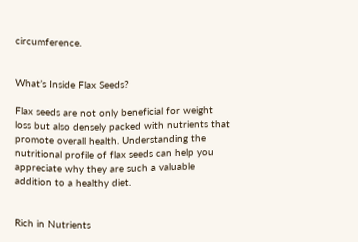circumference.


What’s Inside Flax Seeds?

Flax seeds are not only beneficial for weight loss but also densely packed with nutrients that promote overall health. Understanding the nutritional profile of flax seeds can help you appreciate why they are such a valuable addition to a healthy diet.


Rich in Nutrients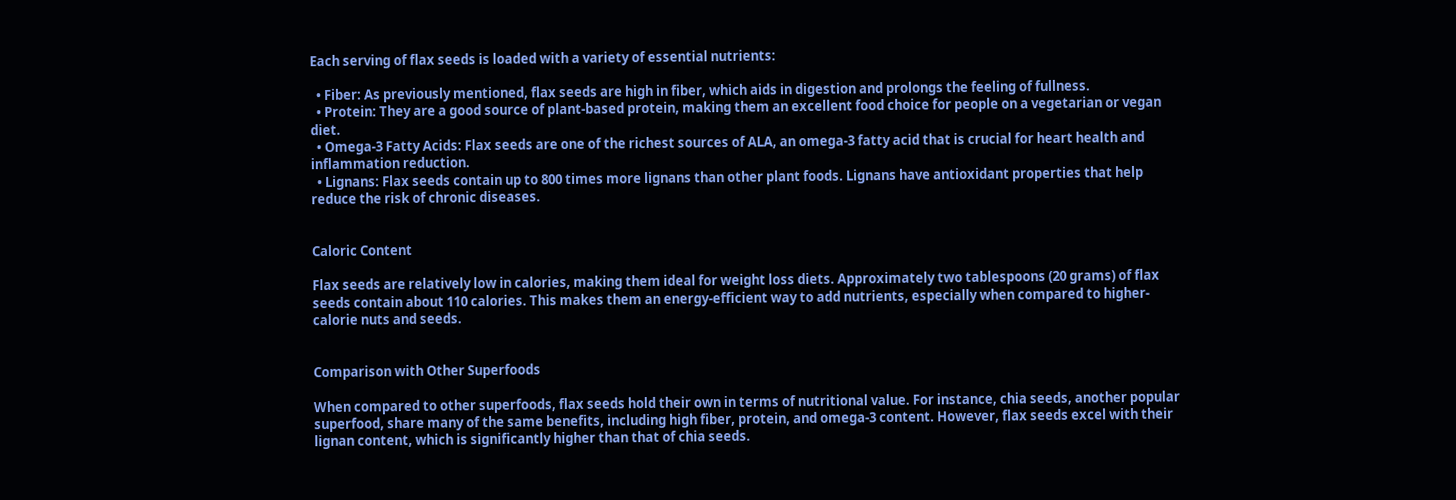Each serving of flax seeds is loaded with a variety of essential nutrients:

  • Fiber: As previously mentioned, flax seeds are high in fiber, which aids in digestion and prolongs the feeling of fullness.
  • Protein: They are a good source of plant-based protein, making them an excellent food choice for people on a vegetarian or vegan diet.
  • Omega-3 Fatty Acids: Flax seeds are one of the richest sources of ALA, an omega-3 fatty acid that is crucial for heart health and inflammation reduction.
  • Lignans: Flax seeds contain up to 800 times more lignans than other plant foods. Lignans have antioxidant properties that help reduce the risk of chronic diseases.


Caloric Content

Flax seeds are relatively low in calories, making them ideal for weight loss diets. Approximately two tablespoons (20 grams) of flax seeds contain about 110 calories. This makes them an energy-efficient way to add nutrients, especially when compared to higher-calorie nuts and seeds.


Comparison with Other Superfoods

When compared to other superfoods, flax seeds hold their own in terms of nutritional value. For instance, chia seeds, another popular superfood, share many of the same benefits, including high fiber, protein, and omega-3 content. However, flax seeds excel with their lignan content, which is significantly higher than that of chia seeds.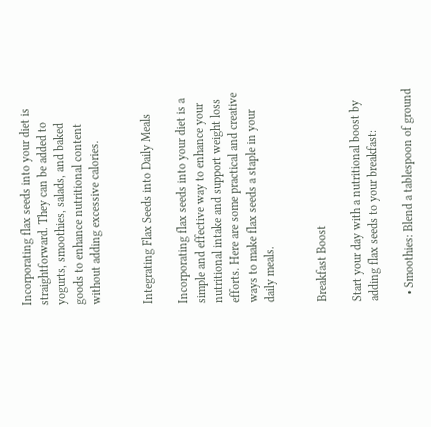Incorporating flax seeds into your diet is straightforward. They can be added to yogurts, smoothies, salads, and baked goods to enhance nutritional content without adding excessive calories.


Integrating Flax Seeds into Daily Meals

Incorporating flax seeds into your diet is a simple and effective way to enhance your nutritional intake and support weight loss efforts. Here are some practical and creative ways to make flax seeds a staple in your daily meals.


Breakfast Boost

Start your day with a nutritional boost by adding flax seeds to your breakfast:

  • Smoothies: Blend a tablespoon of ground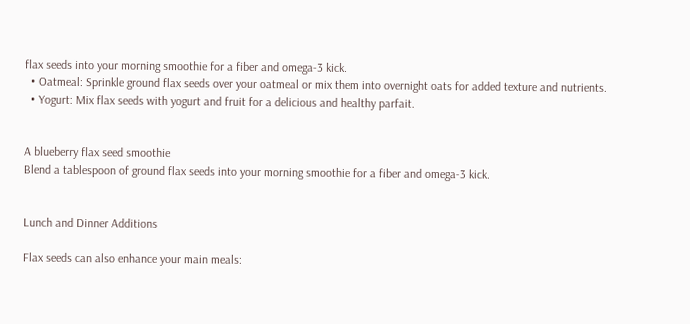flax seeds into your morning smoothie for a fiber and omega-3 kick.
  • Oatmeal: Sprinkle ground flax seeds over your oatmeal or mix them into overnight oats for added texture and nutrients.
  • Yogurt: Mix flax seeds with yogurt and fruit for a delicious and healthy parfait.


A blueberry flax seed smoothie
Blend a tablespoon of ground flax seeds into your morning smoothie for a fiber and omega-3 kick.


Lunch and Dinner Additions

Flax seeds can also enhance your main meals: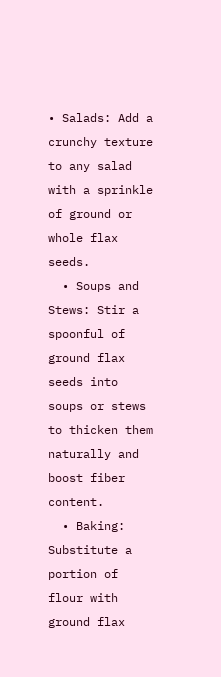• Salads: Add a crunchy texture to any salad with a sprinkle of ground or whole flax seeds.
  • Soups and Stews: Stir a spoonful of ground flax seeds into soups or stews to thicken them naturally and boost fiber content.
  • Baking: Substitute a portion of flour with ground flax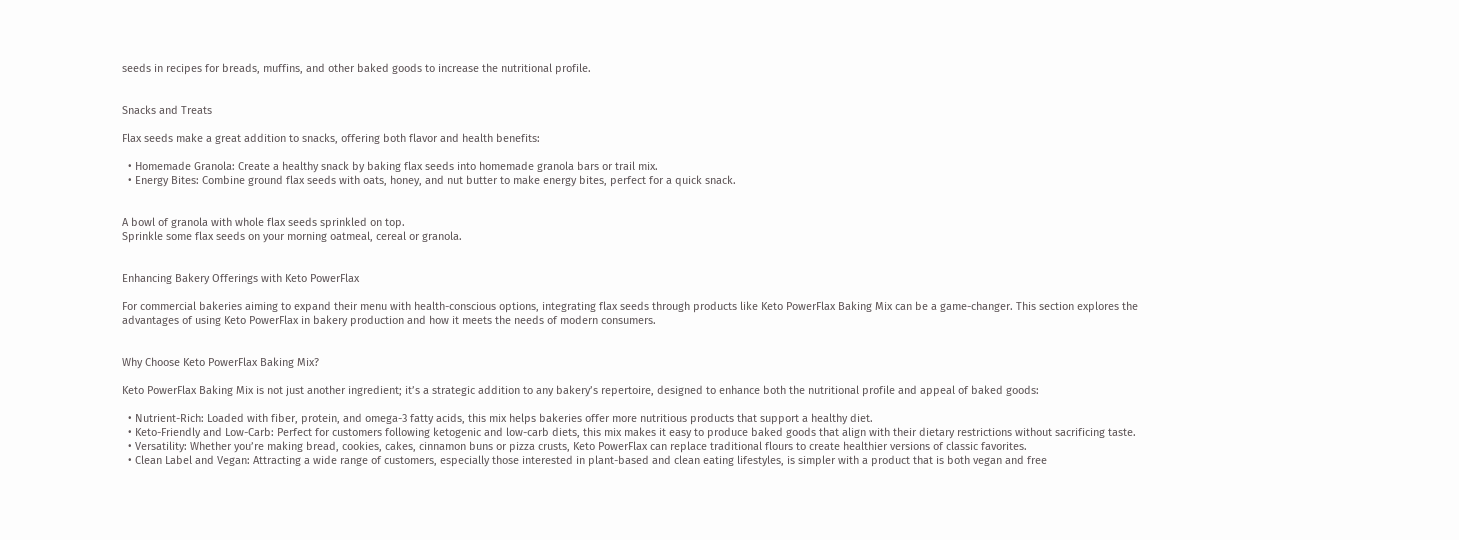seeds in recipes for breads, muffins, and other baked goods to increase the nutritional profile.


Snacks and Treats

Flax seeds make a great addition to snacks, offering both flavor and health benefits:

  • Homemade Granola: Create a healthy snack by baking flax seeds into homemade granola bars or trail mix.
  • Energy Bites: Combine ground flax seeds with oats, honey, and nut butter to make energy bites, perfect for a quick snack.


A bowl of granola with whole flax seeds sprinkled on top.
Sprinkle some flax seeds on your morning oatmeal, cereal or granola.


Enhancing Bakery Offerings with Keto PowerFlax

For commercial bakeries aiming to expand their menu with health-conscious options, integrating flax seeds through products like Keto PowerFlax Baking Mix can be a game-changer. This section explores the advantages of using Keto PowerFlax in bakery production and how it meets the needs of modern consumers.


Why Choose Keto PowerFlax Baking Mix?

Keto PowerFlax Baking Mix is not just another ingredient; it’s a strategic addition to any bakery’s repertoire, designed to enhance both the nutritional profile and appeal of baked goods:

  • Nutrient-Rich: Loaded with fiber, protein, and omega-3 fatty acids, this mix helps bakeries offer more nutritious products that support a healthy diet.
  • Keto-Friendly and Low-Carb: Perfect for customers following ketogenic and low-carb diets, this mix makes it easy to produce baked goods that align with their dietary restrictions without sacrificing taste.
  • Versatility: Whether you’re making bread, cookies, cakes, cinnamon buns or pizza crusts, Keto PowerFlax can replace traditional flours to create healthier versions of classic favorites.
  • Clean Label and Vegan: Attracting a wide range of customers, especially those interested in plant-based and clean eating lifestyles, is simpler with a product that is both vegan and free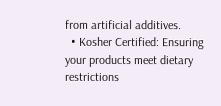from artificial additives.
  • Kosher Certified: Ensuring your products meet dietary restrictions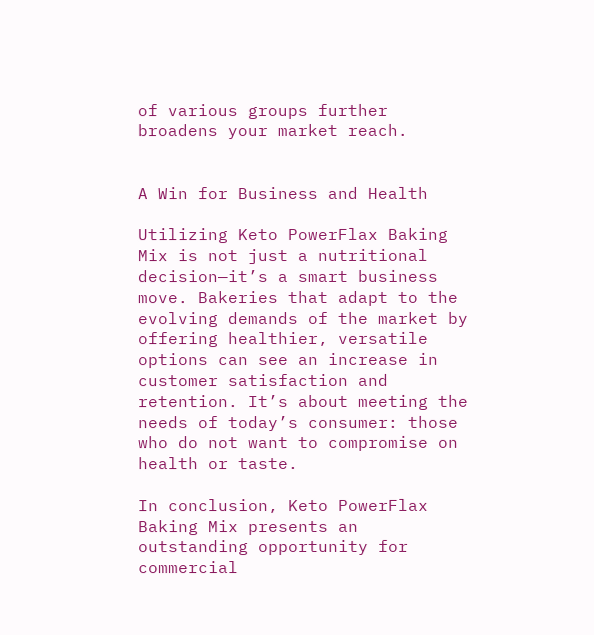of various groups further broadens your market reach.


A Win for Business and Health

Utilizing Keto PowerFlax Baking Mix is not just a nutritional decision—it’s a smart business move. Bakeries that adapt to the evolving demands of the market by offering healthier, versatile options can see an increase in customer satisfaction and retention. It’s about meeting the needs of today’s consumer: those who do not want to compromise on health or taste.

In conclusion, Keto PowerFlax Baking Mix presents an outstanding opportunity for commercial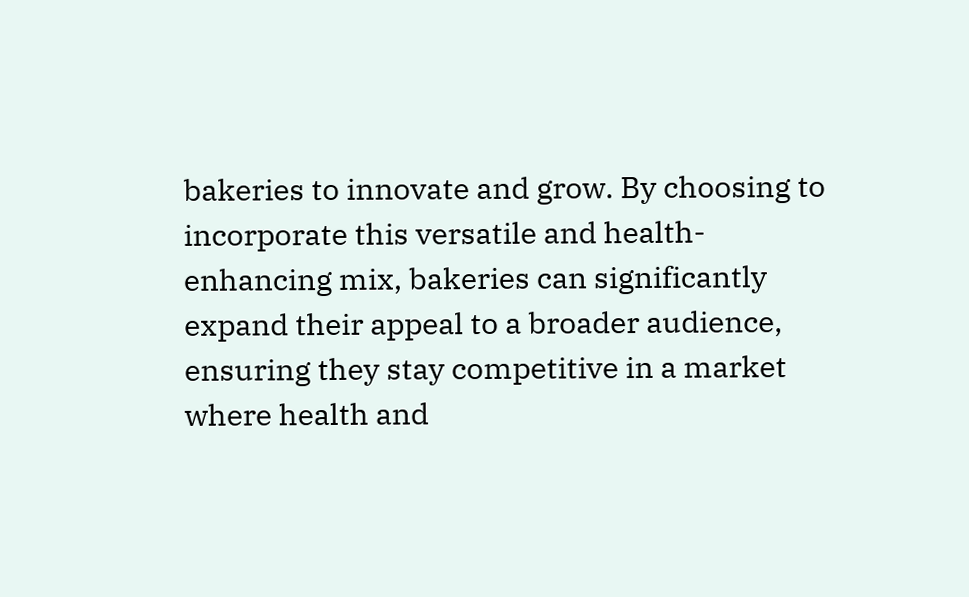bakeries to innovate and grow. By choosing to incorporate this versatile and health-enhancing mix, bakeries can significantly expand their appeal to a broader audience, ensuring they stay competitive in a market where health and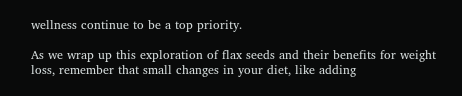wellness continue to be a top priority.

As we wrap up this exploration of flax seeds and their benefits for weight loss, remember that small changes in your diet, like adding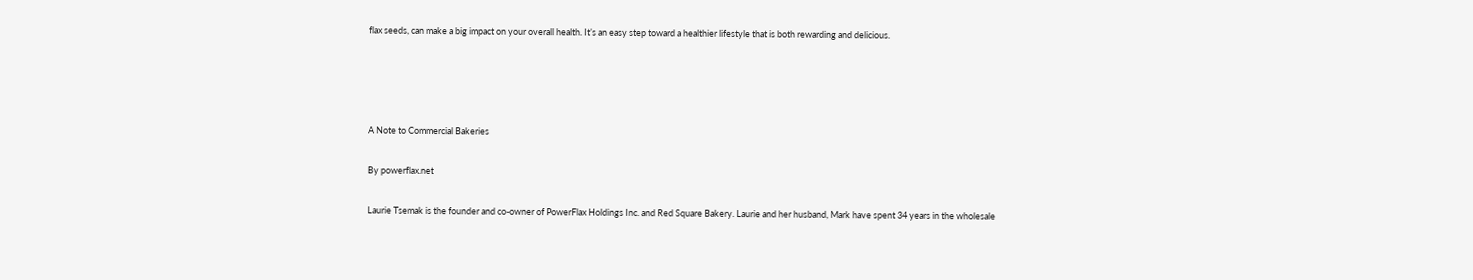flax seeds, can make a big impact on your overall health. It’s an easy step toward a healthier lifestyle that is both rewarding and delicious.




A Note to Commercial Bakeries

By powerflax.net

Laurie Tsemak is the founder and co-owner of PowerFlax Holdings Inc. and Red Square Bakery. Laurie and her husband, Mark have spent 34 years in the wholesale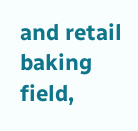and retail baking field,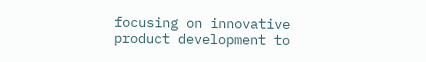focusing on innovative product development to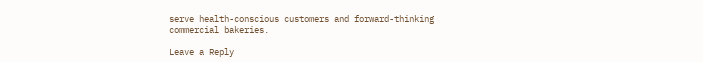serve health-conscious customers and forward-thinking commercial bakeries.

Leave a Reply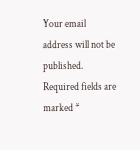Your email address will not be published. Required fields are marked *